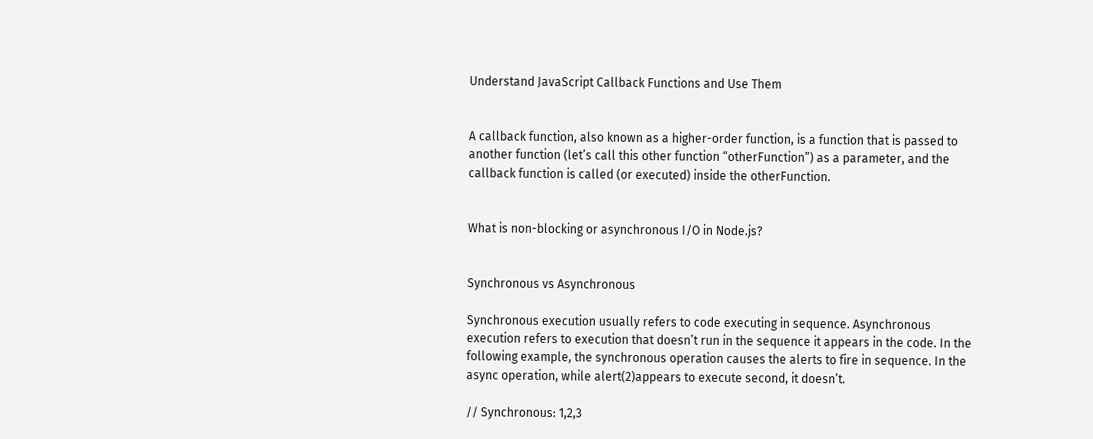Understand JavaScript Callback Functions and Use Them


A callback function, also known as a higher-order function, is a function that is passed to another function (let’s call this other function “otherFunction”) as a parameter, and the callback function is called (or executed) inside the otherFunction.


What is non-blocking or asynchronous I/O in Node.js?


Synchronous vs Asynchronous

Synchronous execution usually refers to code executing in sequence. Asynchronous execution refers to execution that doesn’t run in the sequence it appears in the code. In the following example, the synchronous operation causes the alerts to fire in sequence. In the async operation, while alert(2)appears to execute second, it doesn’t.

// Synchronous: 1,2,3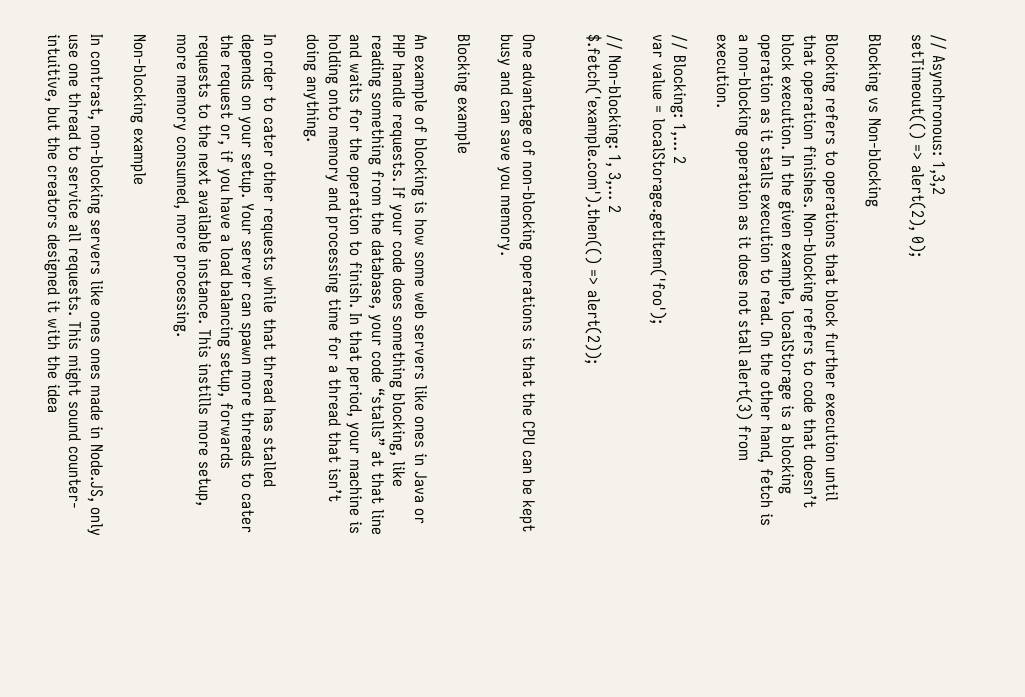// Asynchronous: 1,3,2
setTimeout(() => alert(2), 0);

Blocking vs Non-blocking

Blocking refers to operations that block further execution until that operation finishes. Non-blocking refers to code that doesn’t block execution. In the given example, localStorage is a blocking operation as it stalls execution to read. On the other hand, fetch is a non-blocking operation as it does not stall alert(3) from execution.

// Blocking: 1,... 2
var value = localStorage.getItem('foo');

// Non-blocking: 1, 3,... 2
$.fetch('example.com').then(() => alert(2));


One advantage of non-blocking operations is that the CPU can be kept busy and can save you memory.

Blocking example

An example of blocking is how some web servers like ones in Java or PHP handle requests. If your code does something blocking, like reading something from the database, your code “stalls” at that line and waits for the operation to finish. In that period, your machine is holding onto memory and processing time for a thread that isn’t doing anything.

In order to cater other requests while that thread has stalled depends on your setup. Your server can spawn more threads to cater the request or, if you have a load balancing setup, forwards requests to the next available instance. This instills more setup, more memory consumed, more processing.

Non-blocking example

In contrast, non-blocking servers like ones ones made in Node.JS, only use one thread to service all requests. This might sound counter-intuitive, but the creators designed it with the idea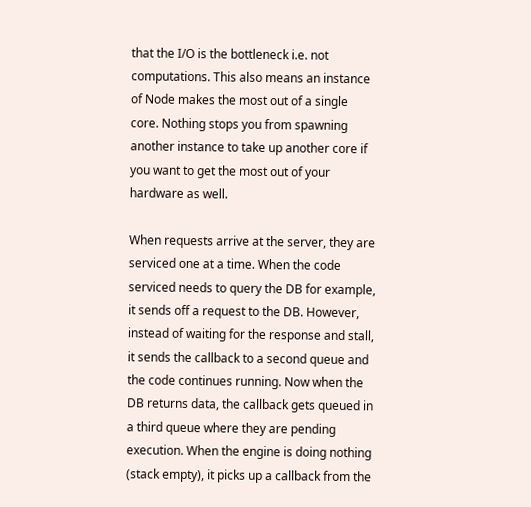that the I/O is the bottleneck i.e. not computations. This also means an instance of Node makes the most out of a single core. Nothing stops you from spawning another instance to take up another core if you want to get the most out of your hardware as well.

When requests arrive at the server, they are serviced one at a time. When the code serviced needs to query the DB for example, it sends off a request to the DB. However, instead of waiting for the response and stall, it sends the callback to a second queue and the code continues running. Now when the DB returns data, the callback gets queued in a third queue where they are pending execution. When the engine is doing nothing (stack empty), it picks up a callback from the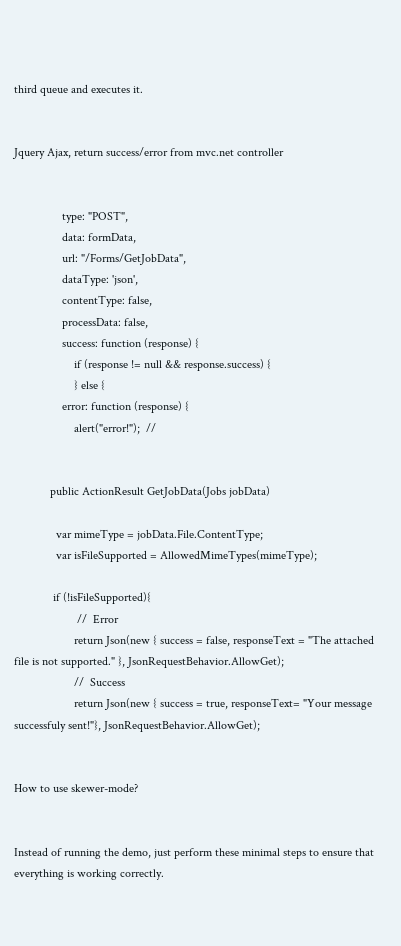third queue and executes it.


Jquery Ajax, return success/error from mvc.net controller


                type: "POST",
                data: formData,
                url: "/Forms/GetJobData",
                dataType: 'json',
                contentType: false,
                processData: false,
                success: function (response) {
                    if (response != null && response.success) {
                    } else {
                error: function (response) {
                    alert("error!");  //


            public ActionResult GetJobData(Jobs jobData)

              var mimeType = jobData.File.ContentType;
              var isFileSupported = AllowedMimeTypes(mimeType);

             if (!isFileSupported){
                     //  Error
                    return Json(new { success = false, responseText = "The attached file is not supported." }, JsonRequestBehavior.AllowGet);
                    //  Success
                    return Json(new { success = true, responseText= "Your message successfuly sent!"}, JsonRequestBehavior.AllowGet);


How to use skewer-mode?


Instead of running the demo, just perform these minimal steps to ensure that everything is working correctly.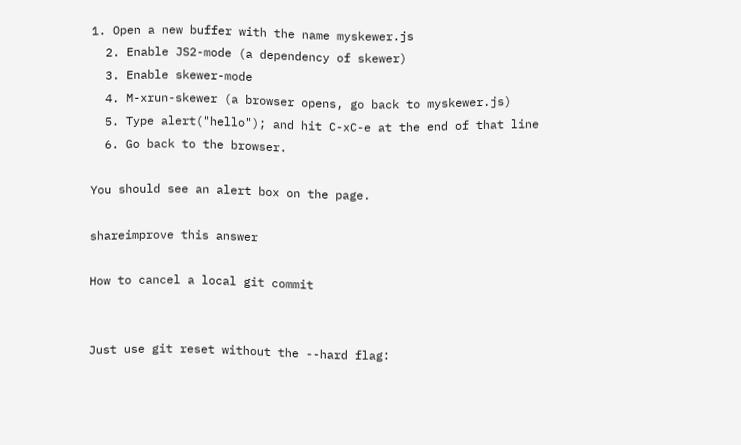1. Open a new buffer with the name myskewer.js
  2. Enable JS2-mode (a dependency of skewer)
  3. Enable skewer-mode
  4. M-xrun-skewer (a browser opens, go back to myskewer.js)
  5. Type alert("hello"); and hit C-xC-e at the end of that line
  6. Go back to the browser.

You should see an alert box on the page.

shareimprove this answer

How to cancel a local git commit


Just use git reset without the --hard flag: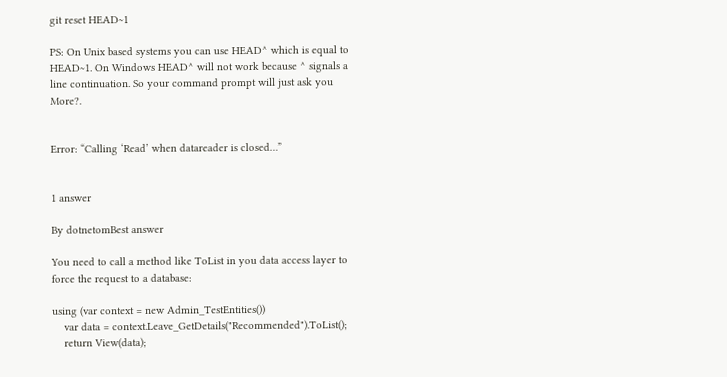git reset HEAD~1

PS: On Unix based systems you can use HEAD^ which is equal to HEAD~1. On Windows HEAD^ will not work because ^ signals a line continuation. So your command prompt will just ask you More?.


Error: “Calling ‘Read’ when datareader is closed…”


1 answer

By dotnetomBest answer

You need to call a method like ToList in you data access layer to force the request to a database:

using (var context = new Admin_TestEntities())
    var data = context.Leave_GetDetails("Recommended").ToList();
    return View(data);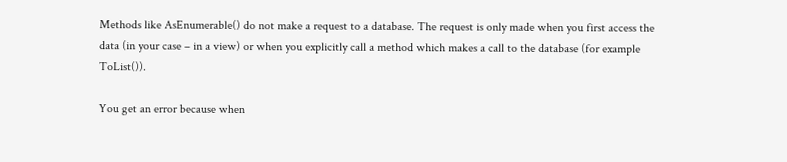Methods like AsEnumerable() do not make a request to a database. The request is only made when you first access the data (in your case – in a view) or when you explicitly call a method which makes a call to the database (for example ToList()).

You get an error because when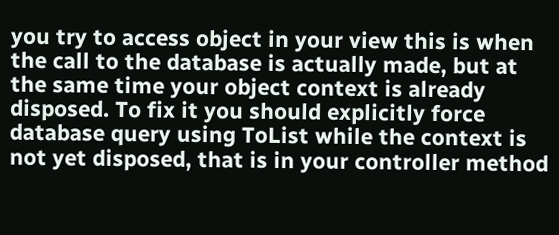you try to access object in your view this is when the call to the database is actually made, but at the same time your object context is already disposed. To fix it you should explicitly force database query using ToList while the context is not yet disposed, that is in your controller method